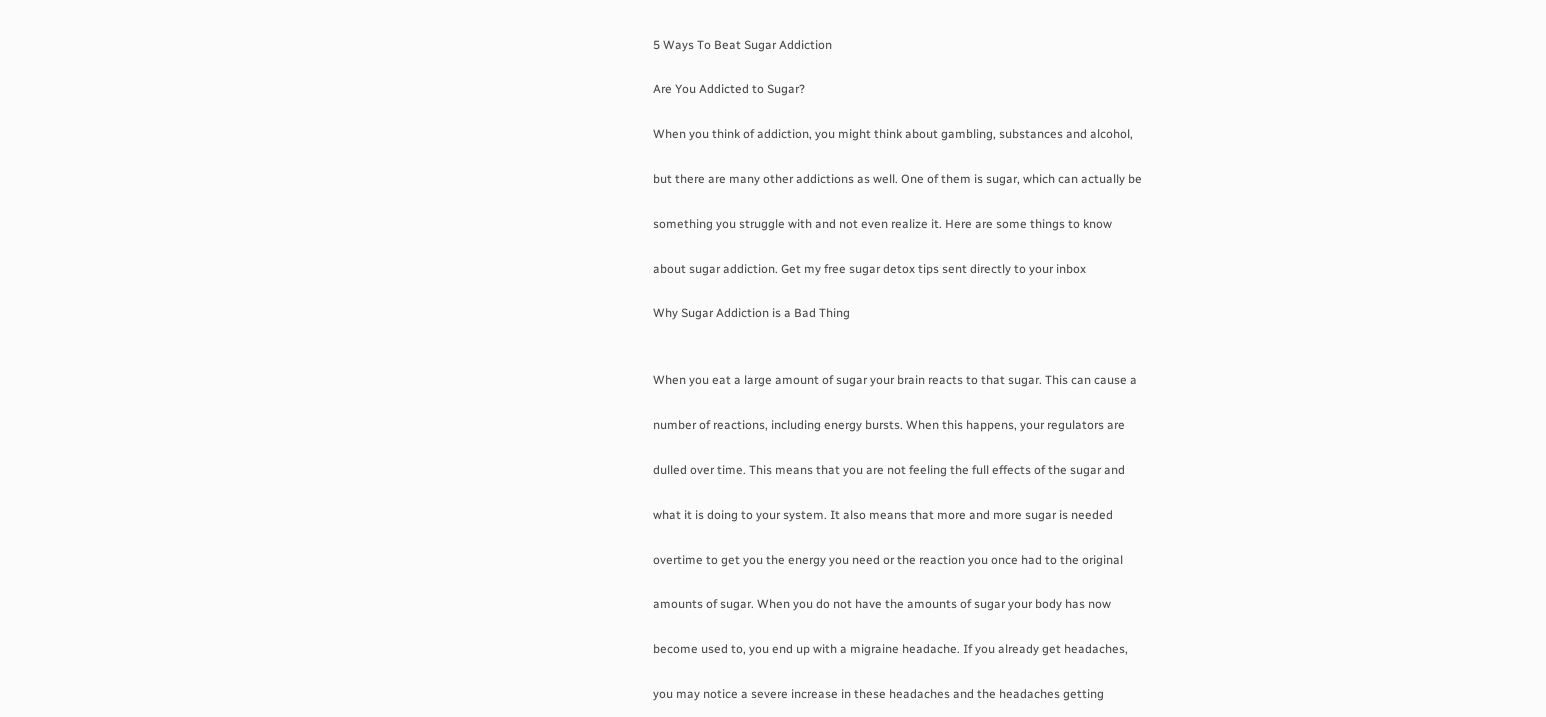5 Ways To Beat Sugar Addiction

Are You Addicted to Sugar?

When you think of addiction, you might think about gambling, substances and alcohol,

but there are many other addictions as well. One of them is sugar, which can actually be

something you struggle with and not even realize it. Here are some things to know

about sugar addiction. Get my free sugar detox tips sent directly to your inbox

Why Sugar Addiction is a Bad Thing


When you eat a large amount of sugar your brain reacts to that sugar. This can cause a

number of reactions, including energy bursts. When this happens, your regulators are

dulled over time. This means that you are not feeling the full effects of the sugar and

what it is doing to your system. It also means that more and more sugar is needed

overtime to get you the energy you need or the reaction you once had to the original

amounts of sugar. When you do not have the amounts of sugar your body has now

become used to, you end up with a migraine headache. If you already get headaches,

you may notice a severe increase in these headaches and the headaches getting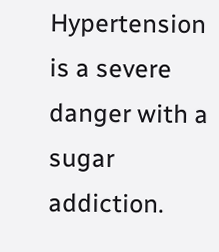Hypertension is a severe danger with a sugar addiction.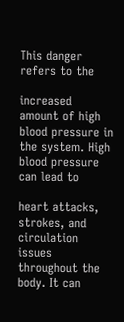This danger refers to the

increased amount of high blood pressure in the system. High blood pressure can lead to

heart attacks, strokes, and circulation issues throughout the body. It can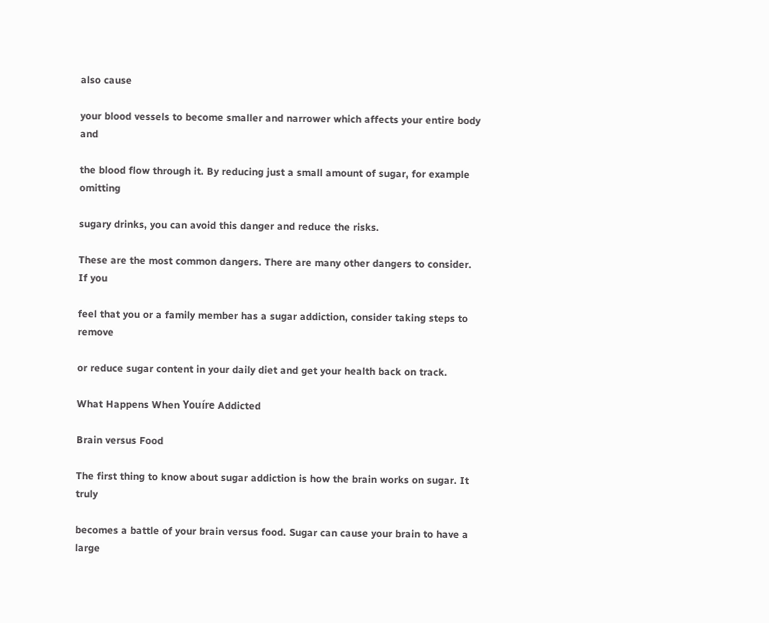also cause

your blood vessels to become smaller and narrower which affects your entire body and

the blood flow through it. By reducing just a small amount of sugar, for example omitting

sugary drinks, you can avoid this danger and reduce the risks.

These are the most common dangers. There are many other dangers to consider. If you

feel that you or a family member has a sugar addiction, consider taking steps to remove

or reduce sugar content in your daily diet and get your health back on track.

What Happens When Youíre Addicted

Brain versus Food

The first thing to know about sugar addiction is how the brain works on sugar. It truly

becomes a battle of your brain versus food. Sugar can cause your brain to have a large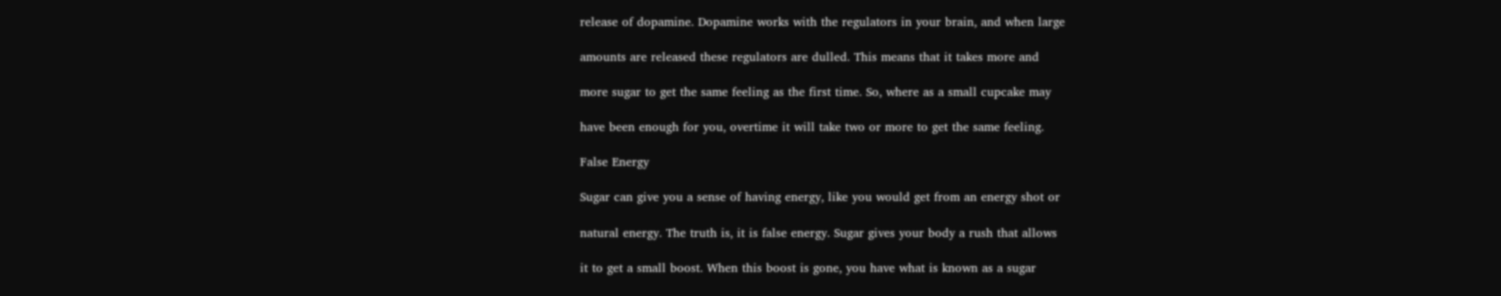release of dopamine. Dopamine works with the regulators in your brain, and when large

amounts are released these regulators are dulled. This means that it takes more and

more sugar to get the same feeling as the first time. So, where as a small cupcake may

have been enough for you, overtime it will take two or more to get the same feeling.

False Energy

Sugar can give you a sense of having energy, like you would get from an energy shot or

natural energy. The truth is, it is false energy. Sugar gives your body a rush that allows

it to get a small boost. When this boost is gone, you have what is known as a sugar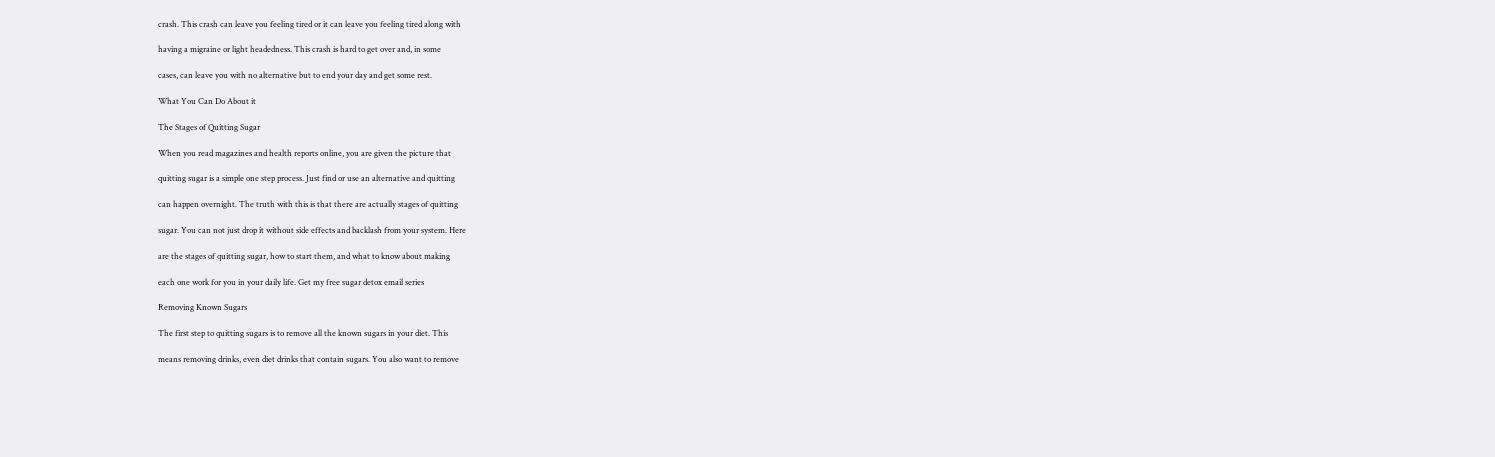crash. This crash can leave you feeling tired or it can leave you feeling tired along with

having a migraine or light headedness. This crash is hard to get over and, in some

cases, can leave you with no alternative but to end your day and get some rest.

What You Can Do About it

The Stages of Quitting Sugar

When you read magazines and health reports online, you are given the picture that

quitting sugar is a simple one step process. Just find or use an alternative and quitting

can happen overnight. The truth with this is that there are actually stages of quitting

sugar. You can not just drop it without side effects and backlash from your system. Here

are the stages of quitting sugar, how to start them, and what to know about making

each one work for you in your daily life. Get my free sugar detox email series

Removing Known Sugars

The first step to quitting sugars is to remove all the known sugars in your diet. This

means removing drinks, even diet drinks that contain sugars. You also want to remove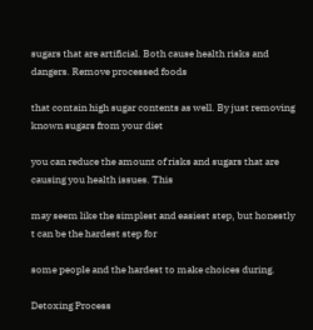sugars that are artificial. Both cause health risks and dangers. Remove processed foods

that contain high sugar contents as well. By just removing known sugars from your diet

you can reduce the amount of risks and sugars that are causing you health issues. This

may seem like the simplest and easiest step, but honestly t can be the hardest step for

some people and the hardest to make choices during.

Detoxing Process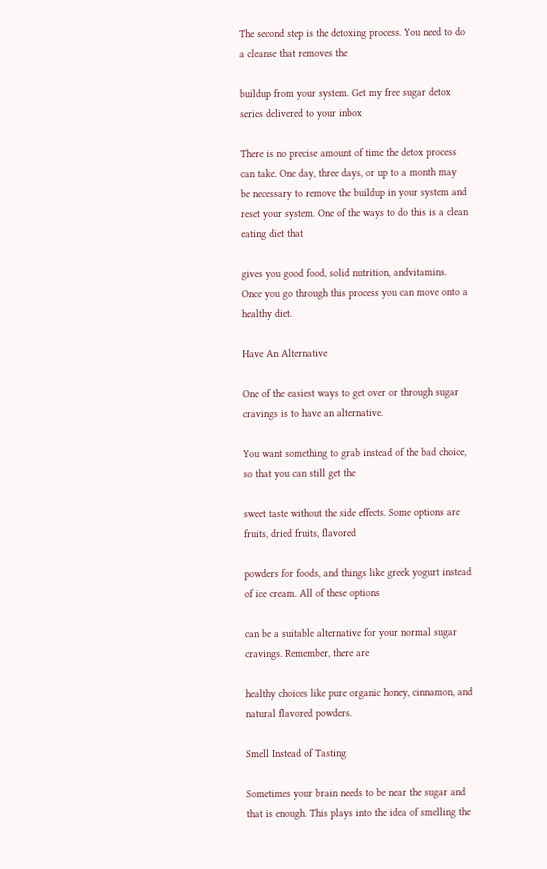The second step is the detoxing process. You need to do a cleanse that removes the

buildup from your system. Get my free sugar detox series delivered to your inbox

There is no precise amount of time the detox process can take. One day, three days, or up to a month may be necessary to remove the buildup in your system and reset your system. One of the ways to do this is a clean eating diet that

gives you good food, solid nutrition, andvitamins. Once you go through this process you can move onto a healthy diet.

Have An Alternative

One of the easiest ways to get over or through sugar cravings is to have an alternative.

You want something to grab instead of the bad choice, so that you can still get the

sweet taste without the side effects. Some options are fruits, dried fruits, flavored

powders for foods, and things like greek yogurt instead of ice cream. All of these options

can be a suitable alternative for your normal sugar cravings. Remember, there are

healthy choices like pure organic honey, cinnamon, and natural flavored powders.

Smell Instead of Tasting

Sometimes your brain needs to be near the sugar and that is enough. This plays into the idea of smelling the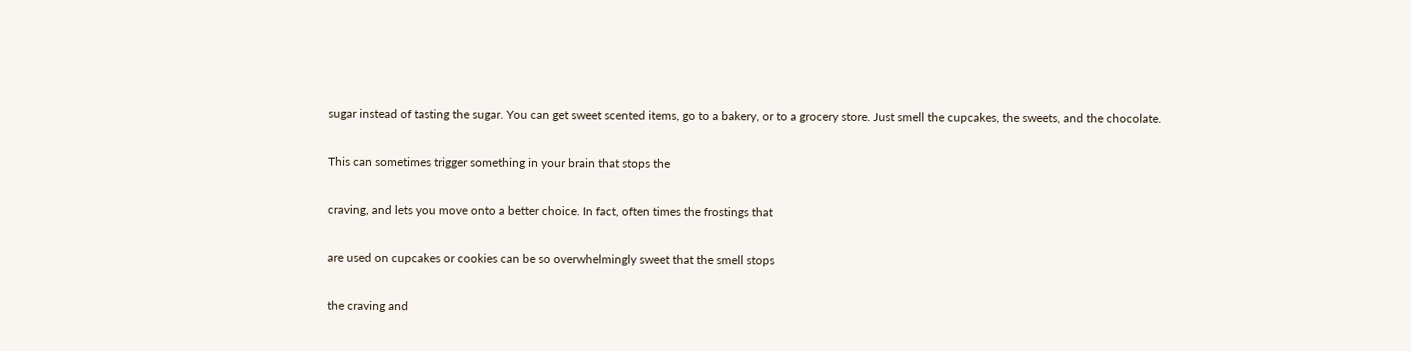sugar instead of tasting the sugar. You can get sweet scented items, go to a bakery, or to a grocery store. Just smell the cupcakes, the sweets, and the chocolate.

This can sometimes trigger something in your brain that stops the

craving, and lets you move onto a better choice. In fact, often times the frostings that

are used on cupcakes or cookies can be so overwhelmingly sweet that the smell stops

the craving and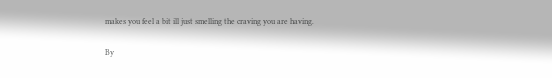makes you feel a bit ill just smelling the craving you are having.

By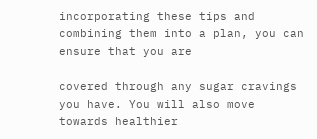incorporating these tips and combining them into a plan, you can ensure that you are

covered through any sugar cravings you have. You will also move towards healthier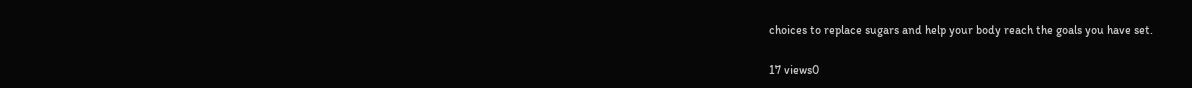choices to replace sugars and help your body reach the goals you have set.

17 views0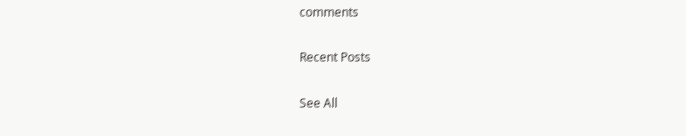comments

Recent Posts

See All